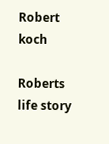Robert koch

Roberts life story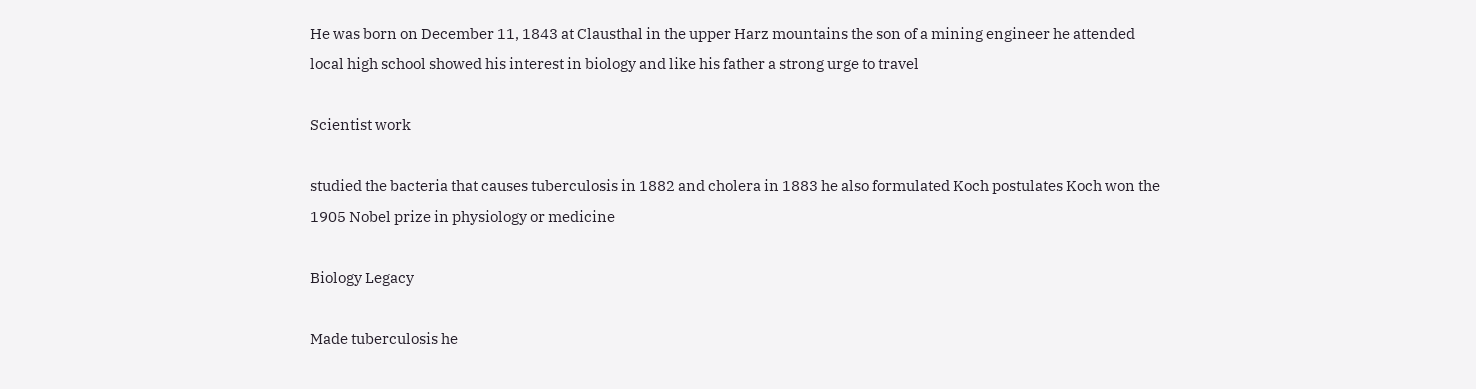He was born on December 11, 1843 at Clausthal in the upper Harz mountains the son of a mining engineer he attended local high school showed his interest in biology and like his father a strong urge to travel

Scientist work

studied the bacteria that causes tuberculosis in 1882 and cholera in 1883 he also formulated Koch postulates Koch won the 1905 Nobel prize in physiology or medicine

Biology Legacy

Made tuberculosis he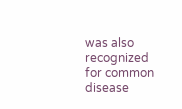was also recognized for common disease